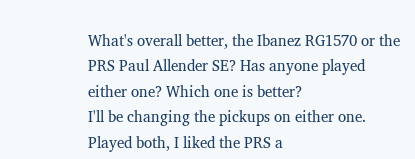What's overall better, the Ibanez RG1570 or the PRS Paul Allender SE? Has anyone played either one? Which one is better?
I'll be changing the pickups on either one.
Played both, I liked the PRS a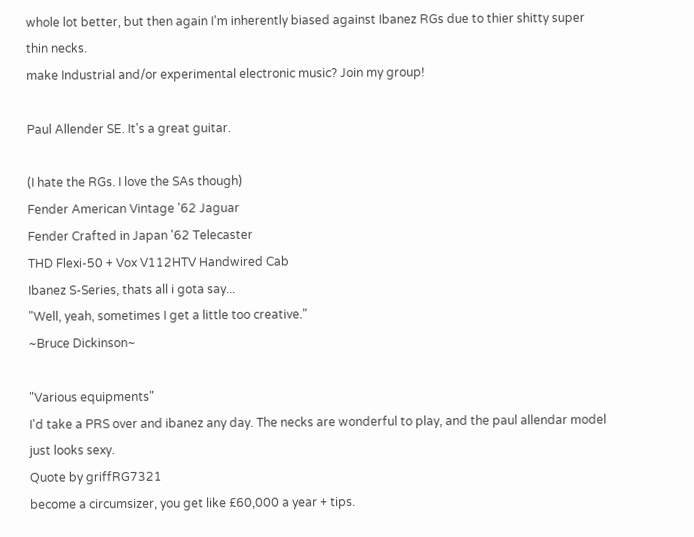whole lot better, but then again I'm inherently biased against Ibanez RGs due to thier shitty super thin necks.
make Industrial and/or experimental electronic music? Join my group!

Paul Allender SE. It's a great guitar.

(I hate the RGs. I love the SAs though)
Fender American Vintage '62 Jaguar
Fender Crafted in Japan '62 Telecaster
THD Flexi-50 + Vox V112HTV Handwired Cab
Ibanez S-Series, thats all i gota say...
"Well, yeah, sometimes I get a little too creative."
~Bruce Dickinson~

"Various equipments"
I'd take a PRS over and ibanez any day. The necks are wonderful to play, and the paul allendar model just looks sexy.
Quote by griffRG7321
become a circumsizer, you get like £60,000 a year + tips.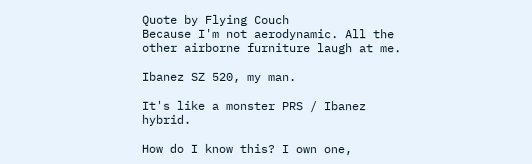Quote by Flying Couch
Because I'm not aerodynamic. All the other airborne furniture laugh at me.

Ibanez SZ 520, my man.

It's like a monster PRS / Ibanez hybrid.

How do I know this? I own one,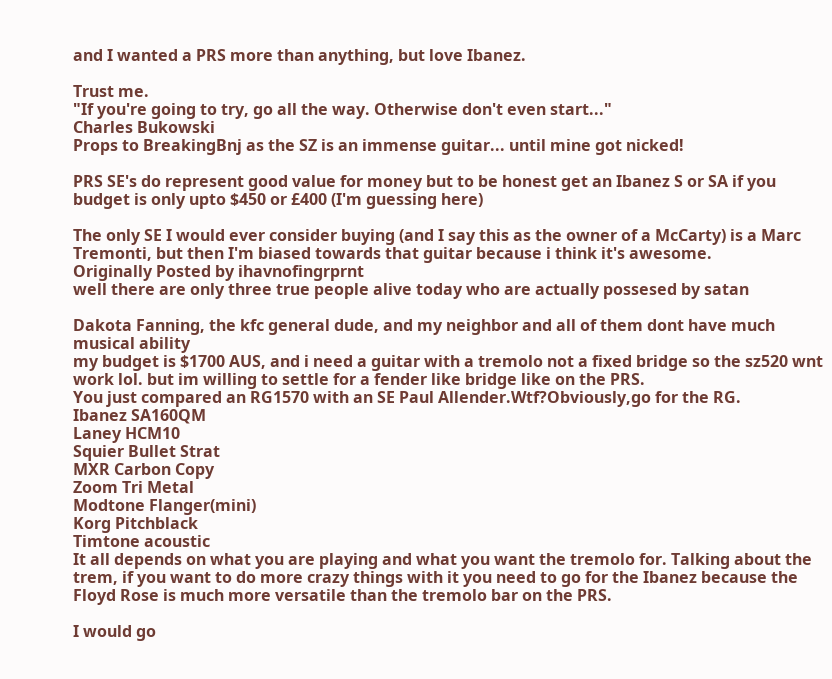and I wanted a PRS more than anything, but love Ibanez.

Trust me.
"If you're going to try, go all the way. Otherwise don't even start..."
Charles Bukowski
Props to BreakingBnj as the SZ is an immense guitar... until mine got nicked!

PRS SE's do represent good value for money but to be honest get an Ibanez S or SA if you budget is only upto $450 or £400 (I'm guessing here)

The only SE I would ever consider buying (and I say this as the owner of a McCarty) is a Marc Tremonti, but then I'm biased towards that guitar because i think it's awesome.
Originally Posted by ihavnofingrprnt
well there are only three true people alive today who are actually possesed by satan

Dakota Fanning, the kfc general dude, and my neighbor and all of them dont have much musical ability
my budget is $1700 AUS, and i need a guitar with a tremolo not a fixed bridge so the sz520 wnt work lol. but im willing to settle for a fender like bridge like on the PRS.
You just compared an RG1570 with an SE Paul Allender.Wtf?Obviously,go for the RG.
Ibanez SA160QM
Laney HCM10
Squier Bullet Strat
MXR Carbon Copy
Zoom Tri Metal
Modtone Flanger(mini)
Korg Pitchblack
Timtone acoustic
It all depends on what you are playing and what you want the tremolo for. Talking about the trem, if you want to do more crazy things with it you need to go for the Ibanez because the Floyd Rose is much more versatile than the tremolo bar on the PRS.

I would go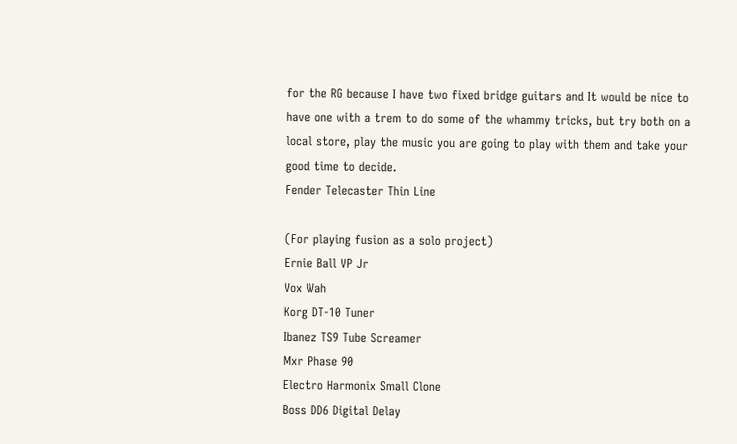for the RG because I have two fixed bridge guitars and It would be nice to have one with a trem to do some of the whammy tricks, but try both on a local store, play the music you are going to play with them and take your good time to decide.
Fender Telecaster Thin Line

(For playing fusion as a solo project)
Ernie Ball VP Jr
Vox Wah
Korg DT-10 Tuner
Ibanez TS9 Tube Screamer
Mxr Phase 90
Electro Harmonix Small Clone
Boss DD6 Digital Delay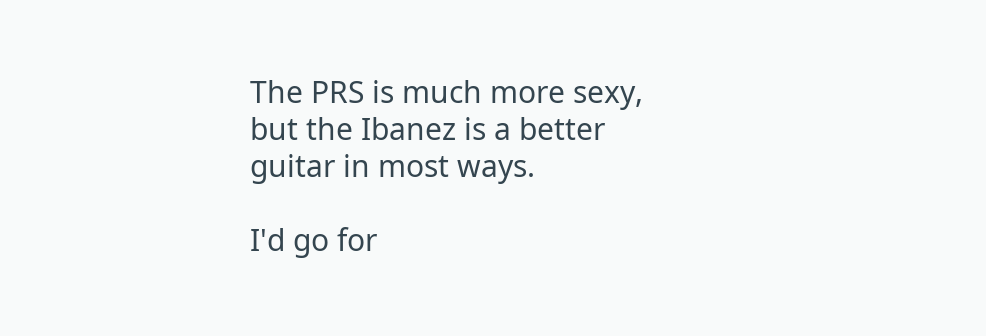The PRS is much more sexy, but the Ibanez is a better guitar in most ways.

I'd go for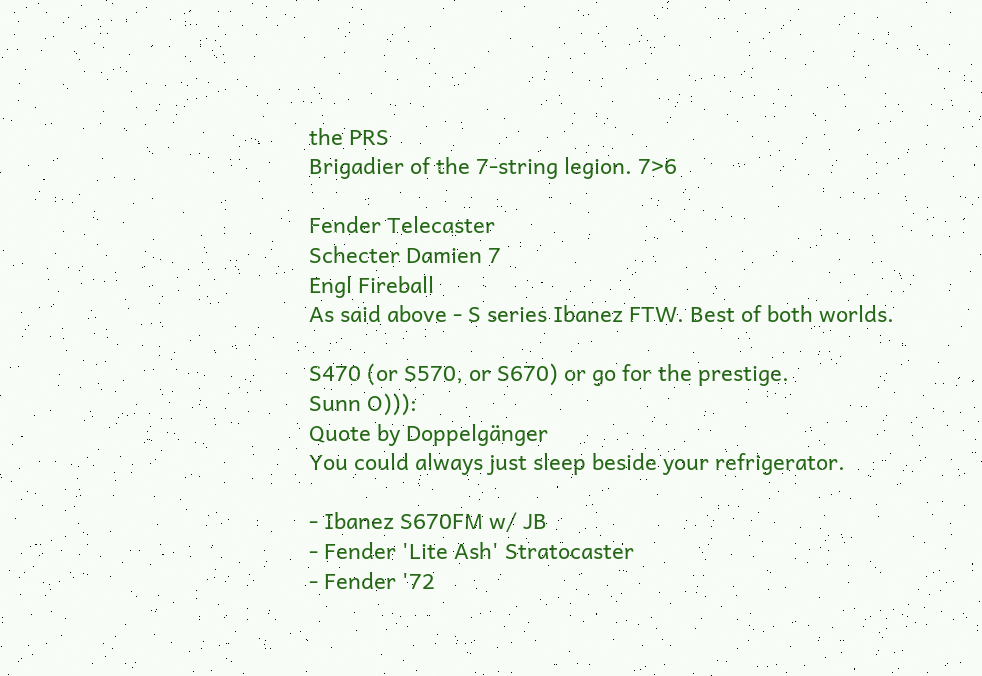the PRS
Brigadier of the 7-string legion. 7>6

Fender Telecaster
Schecter Damien 7
Engl Fireball
As said above - S series Ibanez FTW. Best of both worlds.

S470 (or S570, or S670) or go for the prestige.
Sunn O))):
Quote by Doppelgänger
You could always just sleep beside your refrigerator.

- Ibanez S670FM w/ JB
- Fender 'Lite Ash' Stratocaster
- Fender '72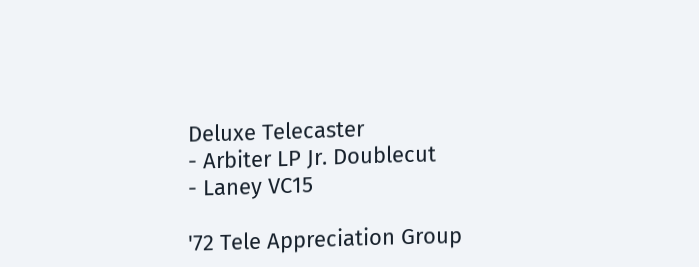Deluxe Telecaster
- Arbiter LP Jr. Doublecut
- Laney VC15

'72 Tele Appreciation Group